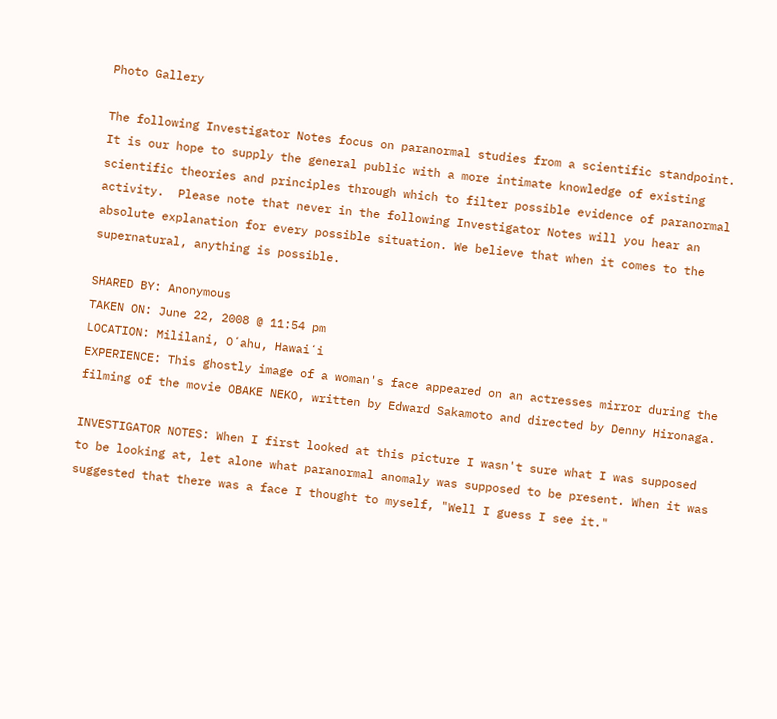Photo Gallery

The following Investigator Notes focus on paranormal studies from a scientific standpoint.  It is our hope to supply the general public with a more intimate knowledge of existing scientific theories and principles through which to filter possible evidence of paranormal activity.  Please note that never in the following Investigator Notes will you hear an absolute explanation for every possible situation. We believe that when it comes to the supernatural, anything is possible.

SHARED BY: Anonymous
TAKEN ON: June 22, 2008 @ 11:54 pm
LOCATION: Mililani, Oʻahu, Hawaiʻi
EXPERIENCE: This ghostly image of a woman's face appeared on an actresses mirror during the filming of the movie OBAKE NEKO, written by Edward Sakamoto and directed by Denny Hironaga.

INVESTIGATOR NOTES: When I first looked at this picture I wasn't sure what I was supposed to be looking at, let alone what paranormal anomaly was supposed to be present. When it was suggested that there was a face I thought to myself, "Well I guess I see it."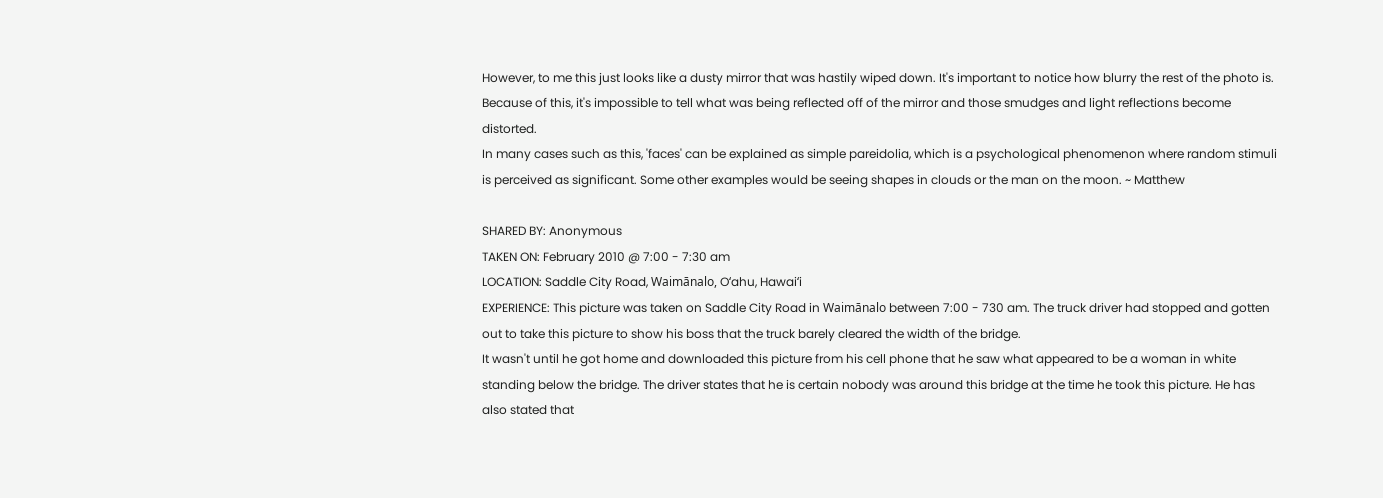However, to me this just looks like a dusty mirror that was hastily wiped down. It's important to notice how blurry the rest of the photo is. Because of this, it's impossible to tell what was being reflected off of the mirror and those smudges and light reflections become distorted.
In many cases such as this, 'faces' can be explained as simple pareidolia, which is a psychological phenomenon where random stimuli is perceived as significant. Some other examples would be seeing shapes in clouds or the man on the moon. ~ Matthew

SHARED BY: Anonymous
TAKEN ON: February 2010 @ 7:00 - 7:30 am
LOCATION: Saddle City Road, Waimānalo, Oʻahu, Hawaiʻi
EXPERIENCE: This picture was taken on Saddle City Road in Waimānalo between 7:00 - 730 am. The truck driver had stopped and gotten out to take this picture to show his boss that the truck barely cleared the width of the bridge.
It wasn't until he got home and downloaded this picture from his cell phone that he saw what appeared to be a woman in white standing below the bridge. The driver states that he is certain nobody was around this bridge at the time he took this picture. He has also stated that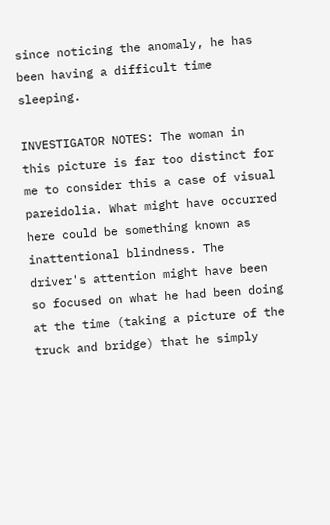since noticing the anomaly, he has been having a difficult time sleeping.

INVESTIGATOR NOTES: The woman in this picture is far too distinct for me to consider this a case of visual pareidolia. What might have occurred here could be something known as inattentional blindness. The driver's attention might have been so focused on what he had been doing at the time (taking a picture of the truck and bridge) that he simply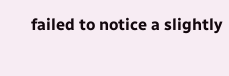failed to notice a slightly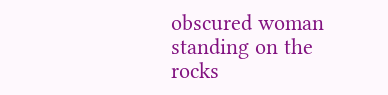obscured woman standing on the rocks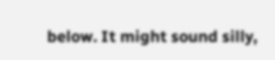below. It might sound silly,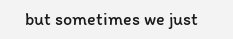but sometimes we just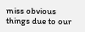miss obvious things due to our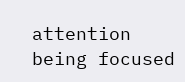attention being focused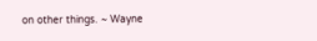on other things. ~ Wayne